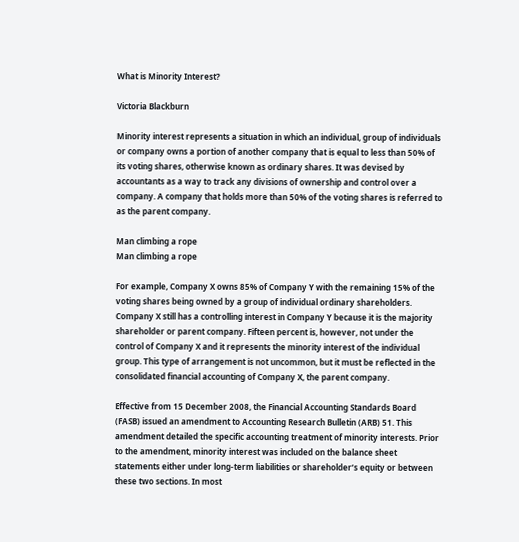What is Minority Interest?

Victoria Blackburn

Minority interest represents a situation in which an individual, group of individuals or company owns a portion of another company that is equal to less than 50% of its voting shares, otherwise known as ordinary shares. It was devised by accountants as a way to track any divisions of ownership and control over a company. A company that holds more than 50% of the voting shares is referred to as the parent company.

Man climbing a rope
Man climbing a rope

For example, Company X owns 85% of Company Y with the remaining 15% of the voting shares being owned by a group of individual ordinary shareholders. Company X still has a controlling interest in Company Y because it is the majority shareholder or parent company. Fifteen percent is, however, not under the control of Company X and it represents the minority interest of the individual group. This type of arrangement is not uncommon, but it must be reflected in the consolidated financial accounting of Company X, the parent company.

Effective from 15 December 2008, the Financial Accounting Standards Board (FASB) issued an amendment to Accounting Research Bulletin (ARB) 51. This amendment detailed the specific accounting treatment of minority interests. Prior to the amendment, minority interest was included on the balance sheet statements either under long-term liabilities or shareholder’s equity or between these two sections. In most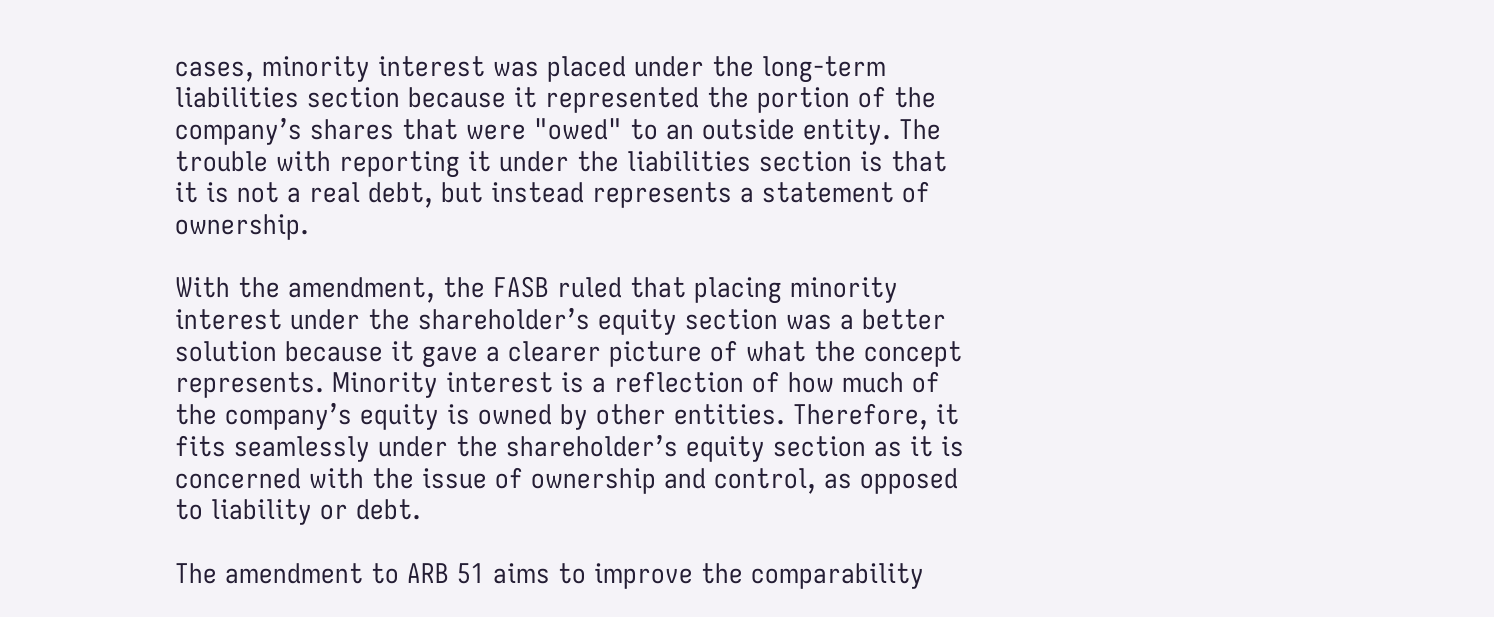cases, minority interest was placed under the long-term liabilities section because it represented the portion of the company’s shares that were "owed" to an outside entity. The trouble with reporting it under the liabilities section is that it is not a real debt, but instead represents a statement of ownership.

With the amendment, the FASB ruled that placing minority interest under the shareholder’s equity section was a better solution because it gave a clearer picture of what the concept represents. Minority interest is a reflection of how much of the company’s equity is owned by other entities. Therefore, it fits seamlessly under the shareholder’s equity section as it is concerned with the issue of ownership and control, as opposed to liability or debt.

The amendment to ARB 51 aims to improve the comparability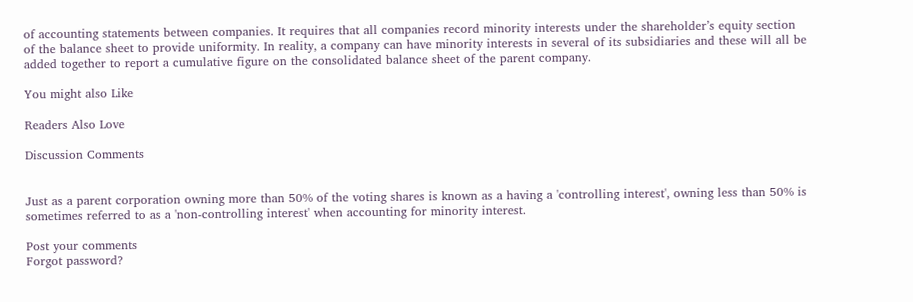of accounting statements between companies. It requires that all companies record minority interests under the shareholder’s equity section of the balance sheet to provide uniformity. In reality, a company can have minority interests in several of its subsidiaries and these will all be added together to report a cumulative figure on the consolidated balance sheet of the parent company.

You might also Like

Readers Also Love

Discussion Comments


Just as a parent corporation owning more than 50% of the voting shares is known as a having a 'controlling interest', owning less than 50% is sometimes referred to as a 'non-controlling interest' when accounting for minority interest.

Post your comments
Forgot password?